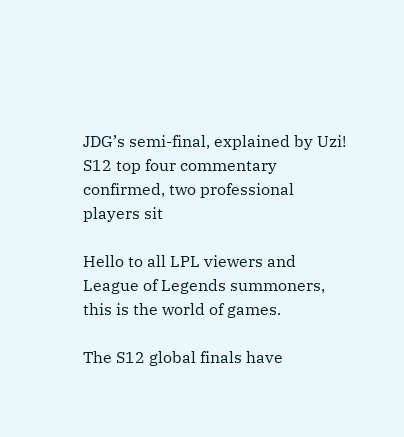JDG’s semi-final, explained by Uzi! S12 top four commentary confirmed, two professional players sit

Hello to all LPL viewers and League of Legends summoners, this is the world of games.

The S12 global finals have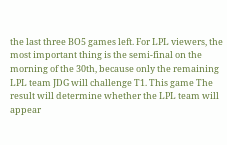the last three BO5 games left. For LPL viewers, the most important thing is the semi-final on the morning of the 30th, because only the remaining LPL team JDG will challenge T1. This game The result will determine whether the LPL team will appear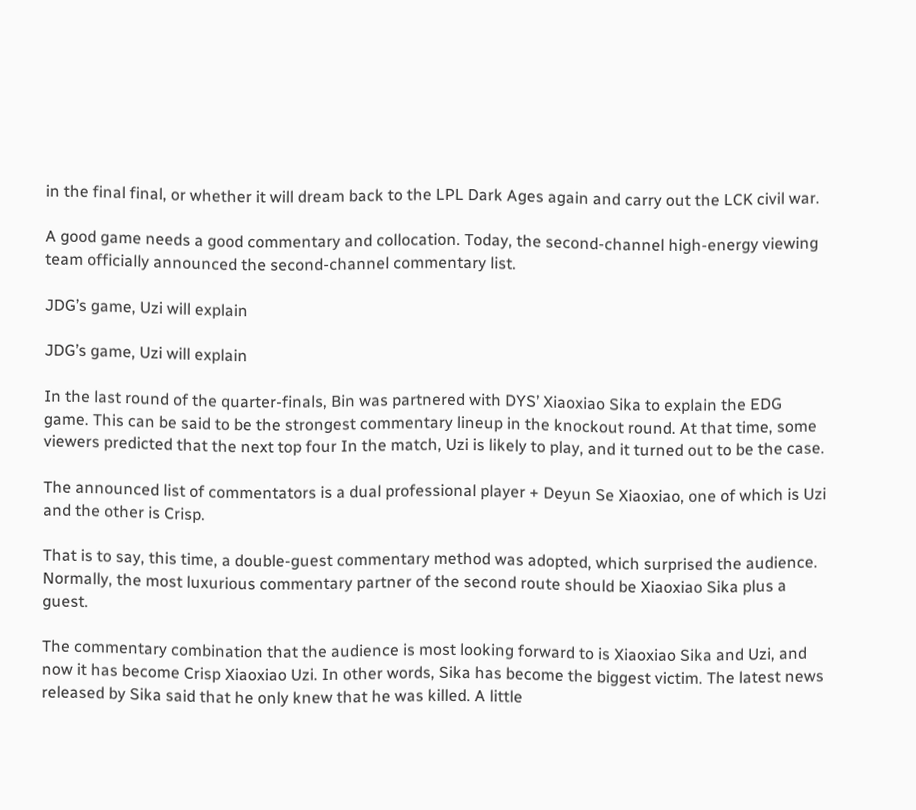in the final final, or whether it will dream back to the LPL Dark Ages again and carry out the LCK civil war.

A good game needs a good commentary and collocation. Today, the second-channel high-energy viewing team officially announced the second-channel commentary list.

JDG’s game, Uzi will explain

JDG’s game, Uzi will explain

In the last round of the quarter-finals, Bin was partnered with DYS’ Xiaoxiao Sika to explain the EDG game. This can be said to be the strongest commentary lineup in the knockout round. At that time, some viewers predicted that the next top four In the match, Uzi is likely to play, and it turned out to be the case.

The announced list of commentators is a dual professional player + Deyun Se Xiaoxiao, one of which is Uzi and the other is Crisp.

That is to say, this time, a double-guest commentary method was adopted, which surprised the audience. Normally, the most luxurious commentary partner of the second route should be Xiaoxiao Sika plus a guest.

The commentary combination that the audience is most looking forward to is Xiaoxiao Sika and Uzi, and now it has become Crisp Xiaoxiao Uzi. In other words, Sika has become the biggest victim. The latest news released by Sika said that he only knew that he was killed. A little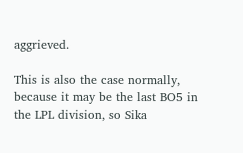aggrieved.

This is also the case normally, because it may be the last BO5 in the LPL division, so Sika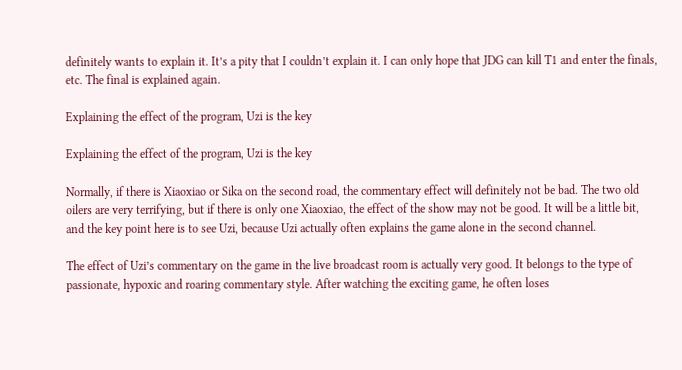definitely wants to explain it. It’s a pity that I couldn’t explain it. I can only hope that JDG can kill T1 and enter the finals, etc. The final is explained again.

Explaining the effect of the program, Uzi is the key

Explaining the effect of the program, Uzi is the key

Normally, if there is Xiaoxiao or Sika on the second road, the commentary effect will definitely not be bad. The two old oilers are very terrifying, but if there is only one Xiaoxiao, the effect of the show may not be good. It will be a little bit, and the key point here is to see Uzi, because Uzi actually often explains the game alone in the second channel.

The effect of Uzi’s commentary on the game in the live broadcast room is actually very good. It belongs to the type of passionate, hypoxic and roaring commentary style. After watching the exciting game, he often loses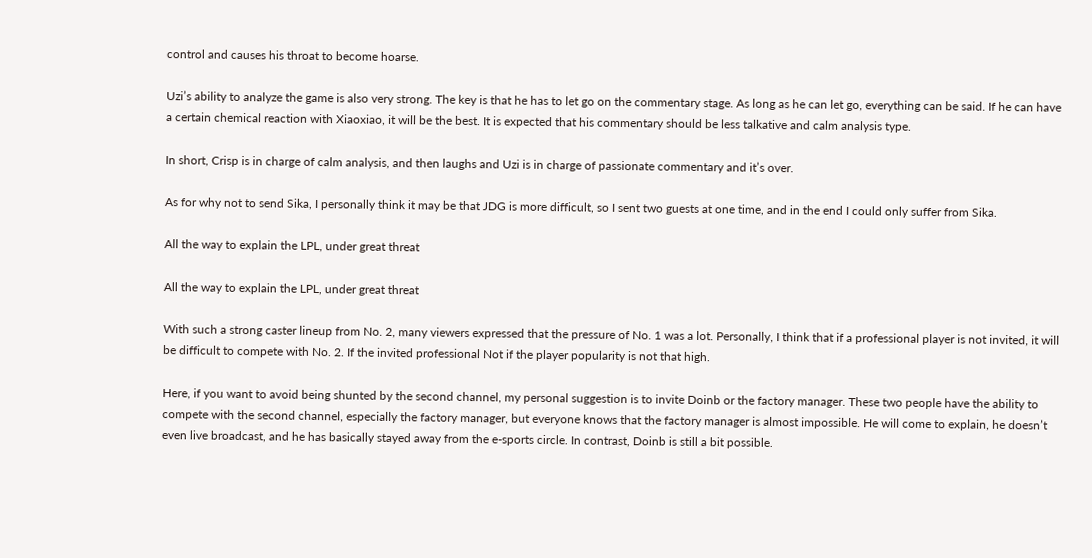control and causes his throat to become hoarse.

Uzi’s ability to analyze the game is also very strong. The key is that he has to let go on the commentary stage. As long as he can let go, everything can be said. If he can have a certain chemical reaction with Xiaoxiao, it will be the best. It is expected that his commentary should be less talkative and calm analysis type.

In short, Crisp is in charge of calm analysis, and then laughs and Uzi is in charge of passionate commentary and it’s over.

As for why not to send Sika, I personally think it may be that JDG is more difficult, so I sent two guests at one time, and in the end I could only suffer from Sika.

All the way to explain the LPL, under great threat

All the way to explain the LPL, under great threat

With such a strong caster lineup from No. 2, many viewers expressed that the pressure of No. 1 was a lot. Personally, I think that if a professional player is not invited, it will be difficult to compete with No. 2. If the invited professional Not if the player popularity is not that high.

Here, if you want to avoid being shunted by the second channel, my personal suggestion is to invite Doinb or the factory manager. These two people have the ability to compete with the second channel, especially the factory manager, but everyone knows that the factory manager is almost impossible. He will come to explain, he doesn’t even live broadcast, and he has basically stayed away from the e-sports circle. In contrast, Doinb is still a bit possible.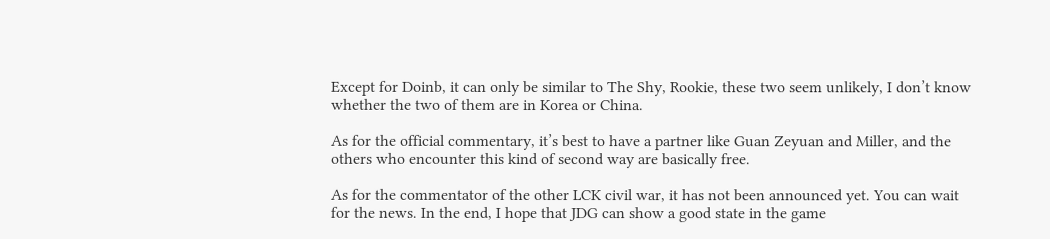Except for Doinb, it can only be similar to The Shy, Rookie, these two seem unlikely, I don’t know whether the two of them are in Korea or China.

As for the official commentary, it’s best to have a partner like Guan Zeyuan and Miller, and the others who encounter this kind of second way are basically free.

As for the commentator of the other LCK civil war, it has not been announced yet. You can wait for the news. In the end, I hope that JDG can show a good state in the game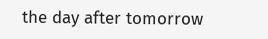the day after tomorrow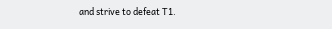and strive to defeat T1.